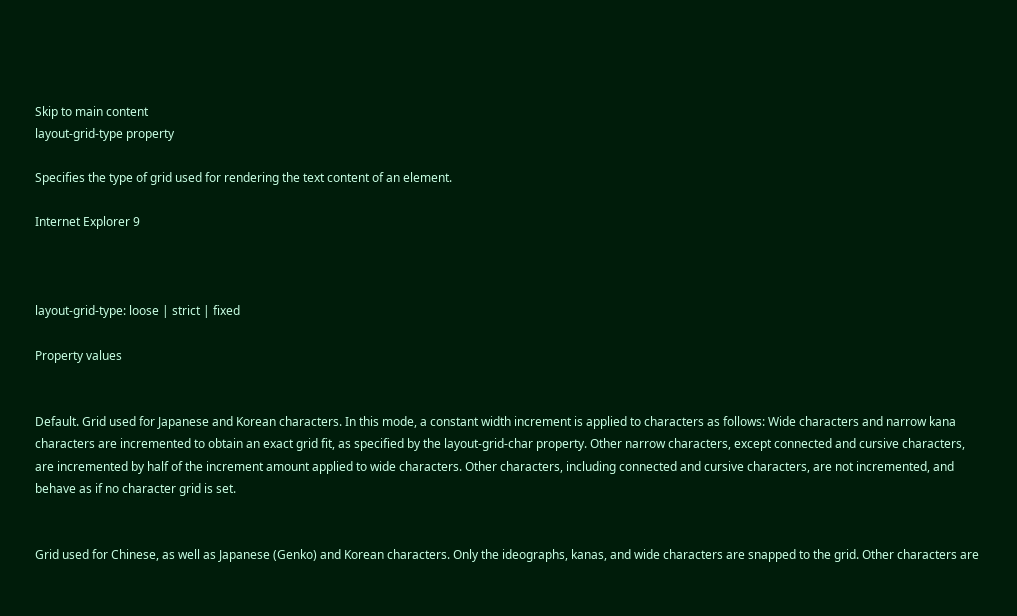Skip to main content
layout-grid-type property

Specifies the type of grid used for rendering the text content of an element.

Internet Explorer 9



layout-grid-type: loose | strict | fixed

Property values


Default. Grid used for Japanese and Korean characters. In this mode, a constant width increment is applied to characters as follows: Wide characters and narrow kana characters are incremented to obtain an exact grid fit, as specified by the layout-grid-char property. Other narrow characters, except connected and cursive characters, are incremented by half of the increment amount applied to wide characters. Other characters, including connected and cursive characters, are not incremented, and behave as if no character grid is set.


Grid used for Chinese, as well as Japanese (Genko) and Korean characters. Only the ideographs, kanas, and wide characters are snapped to the grid. Other characters are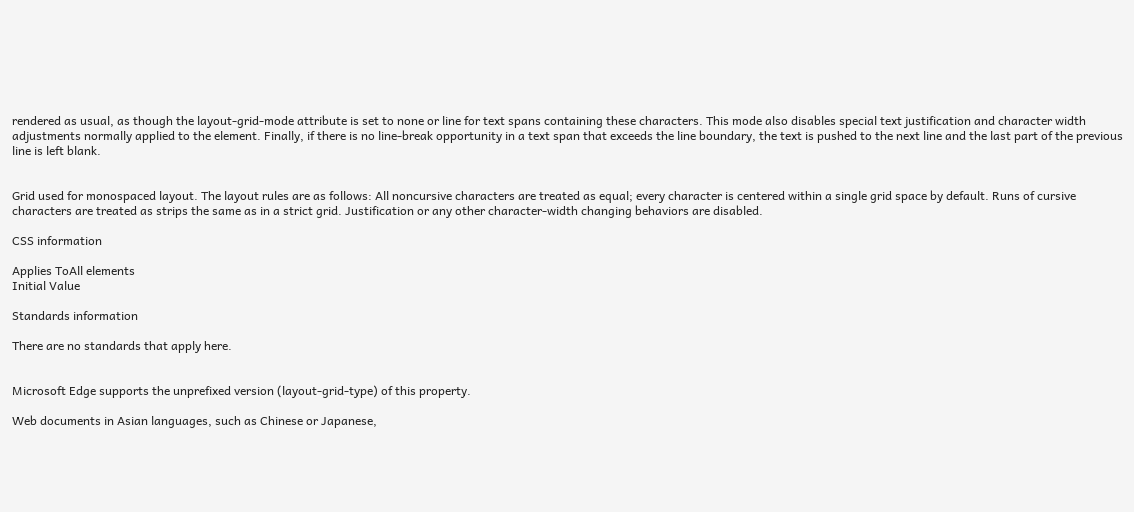rendered as usual, as though the layout-grid-mode attribute is set to none or line for text spans containing these characters. This mode also disables special text justification and character width adjustments normally applied to the element. Finally, if there is no line-break opportunity in a text span that exceeds the line boundary, the text is pushed to the next line and the last part of the previous line is left blank.


Grid used for monospaced layout. The layout rules are as follows: All noncursive characters are treated as equal; every character is centered within a single grid space by default. Runs of cursive characters are treated as strips the same as in a strict grid. Justification or any other character-width changing behaviors are disabled.

CSS information

Applies ToAll elements
Initial Value

Standards information

There are no standards that apply here.


Microsoft Edge supports the unprefixed version (layout-grid-type) of this property.

Web documents in Asian languages, such as Chinese or Japanese,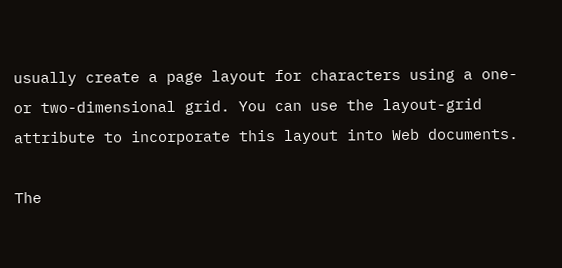usually create a page layout for characters using a one- or two-dimensional grid. You can use the layout-grid attribute to incorporate this layout into Web documents.

The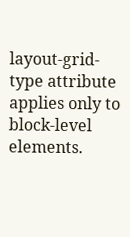layout-grid-type attribute applies only to block-level elements.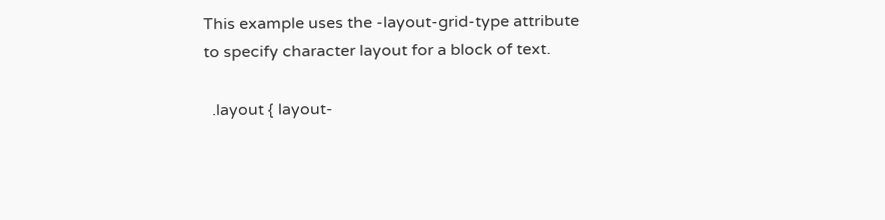This example uses the -layout-grid-type attribute to specify character layout for a block of text.

  .layout { layout-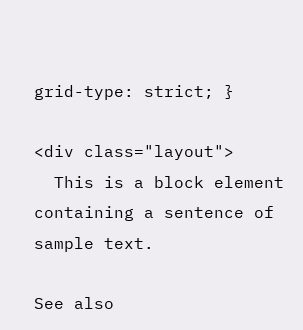grid-type: strict; }

<div class="layout">
  This is a block element containing a sentence of sample text.

See also